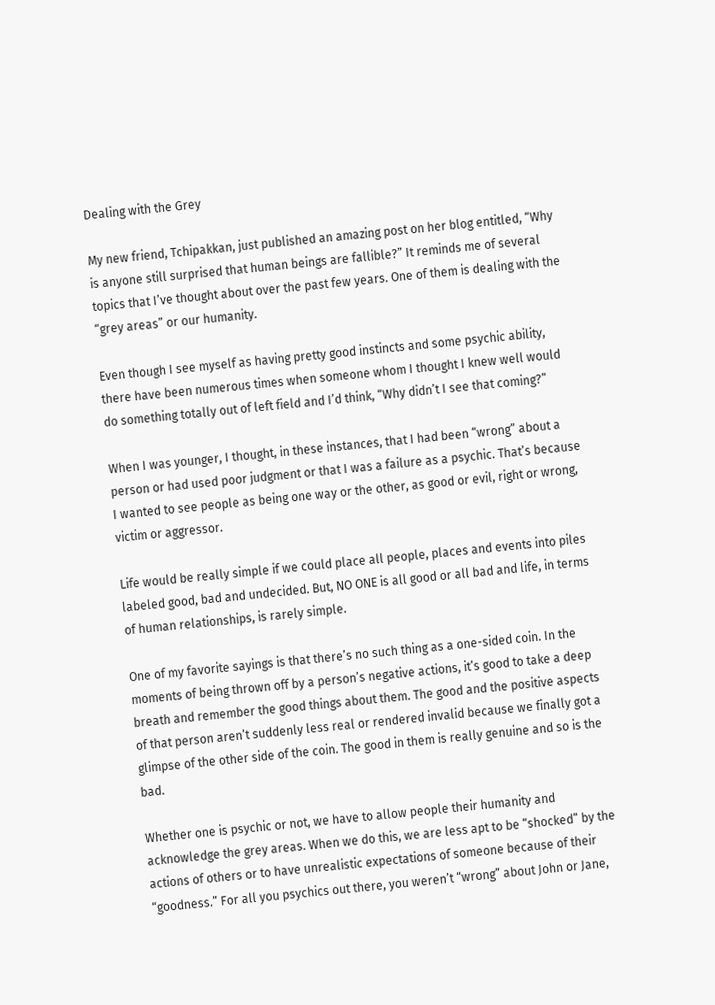Dealing with the Grey

My new friend, Tchipakkan, just published an amazing post on her blog entitled, “Why is anyone still surprised that human beings are fallible?” It reminds me of several topics that I’ve thought about over the past few years. One of them is dealing with the “grey areas” or our humanity.

Even though I see myself as having pretty good instincts and some psychic ability, there have been numerous times when someone whom I thought I knew well would do something totally out of left field and I’d think, “Why didn’t I see that coming?”

When I was younger, I thought, in these instances, that I had been “wrong” about a person or had used poor judgment or that I was a failure as a psychic. That’s because I wanted to see people as being one way or the other, as good or evil, right or wrong, victim or aggressor.

Life would be really simple if we could place all people, places and events into piles labeled good, bad and undecided. But, NO ONE is all good or all bad and life, in terms of human relationships, is rarely simple.

One of my favorite sayings is that there’s no such thing as a one-sided coin. In the moments of being thrown off by a person’s negative actions, it’s good to take a deep breath and remember the good things about them. The good and the positive aspects of that person aren’t suddenly less real or rendered invalid because we finally got a glimpse of the other side of the coin. The good in them is really genuine and so is the bad.

Whether one is psychic or not, we have to allow people their humanity and acknowledge the grey areas. When we do this, we are less apt to be “shocked” by the actions of others or to have unrealistic expectations of someone because of their “goodness.” For all you psychics out there, you weren’t “wrong” about John or Jane,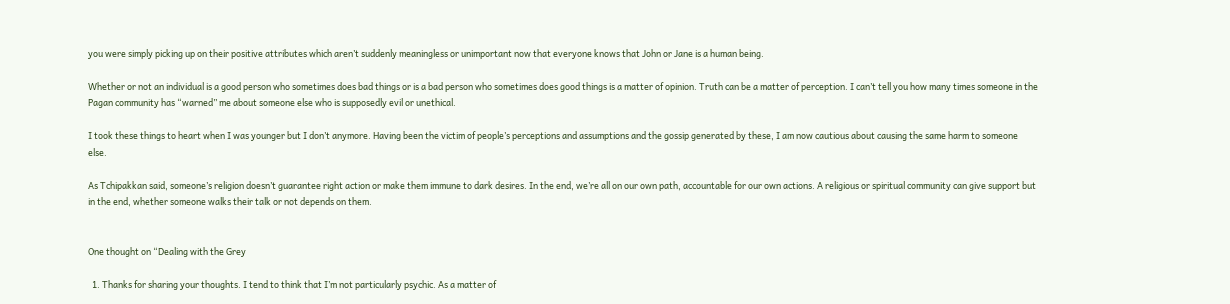you were simply picking up on their positive attributes which aren’t suddenly meaningless or unimportant now that everyone knows that John or Jane is a human being.

Whether or not an individual is a good person who sometimes does bad things or is a bad person who sometimes does good things is a matter of opinion. Truth can be a matter of perception. I can’t tell you how many times someone in the Pagan community has “warned” me about someone else who is supposedly evil or unethical.

I took these things to heart when I was younger but I don’t anymore. Having been the victim of people’s perceptions and assumptions and the gossip generated by these, I am now cautious about causing the same harm to someone else.

As Tchipakkan said, someone’s religion doesn’t guarantee right action or make them immune to dark desires. In the end, we’re all on our own path, accountable for our own actions. A religious or spiritual community can give support but in the end, whether someone walks their talk or not depends on them.


One thought on “Dealing with the Grey

  1. Thanks for sharing your thoughts. I tend to think that I’m not particularly psychic. As a matter of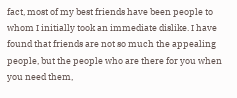fact, most of my best friends have been people to whom I initially took an immediate dislike. I have found that friends are not so much the appealing people, but the people who are there for you when you need them,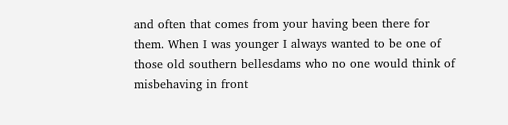and often that comes from your having been there for them. When I was younger I always wanted to be one of those old southern bellesdams who no one would think of misbehaving in front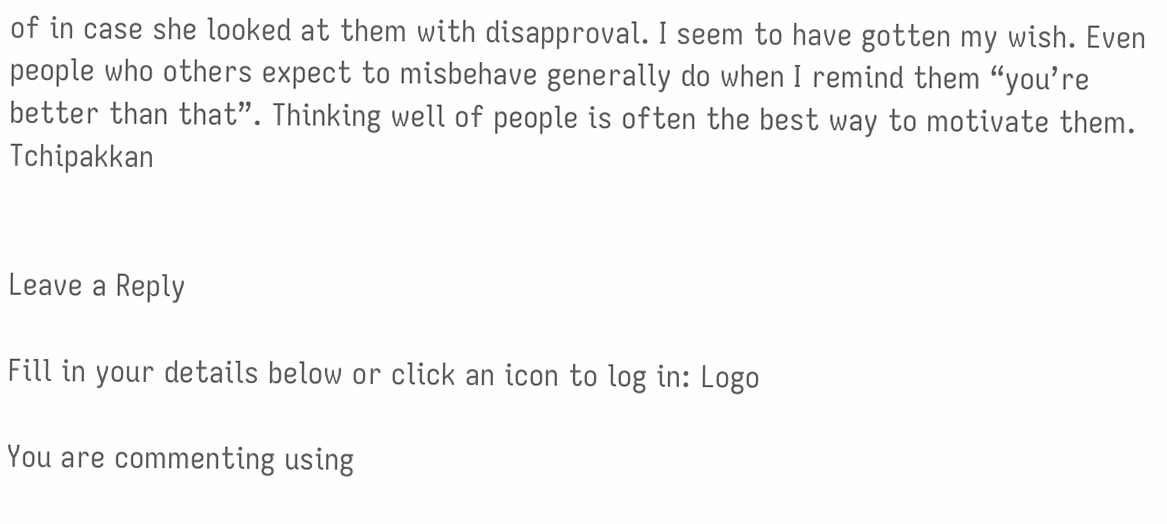of in case she looked at them with disapproval. I seem to have gotten my wish. Even people who others expect to misbehave generally do when I remind them “you’re better than that”. Thinking well of people is often the best way to motivate them. Tchipakkan


Leave a Reply

Fill in your details below or click an icon to log in: Logo

You are commenting using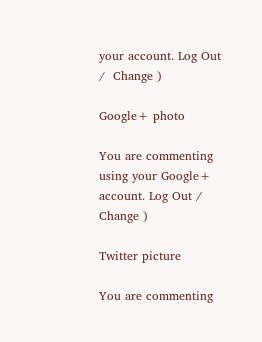your account. Log Out /  Change )

Google+ photo

You are commenting using your Google+ account. Log Out /  Change )

Twitter picture

You are commenting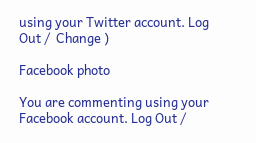using your Twitter account. Log Out /  Change )

Facebook photo

You are commenting using your Facebook account. Log Out /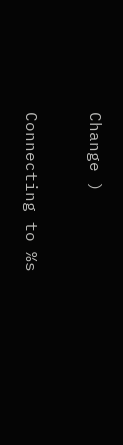Change )

Connecting to %s